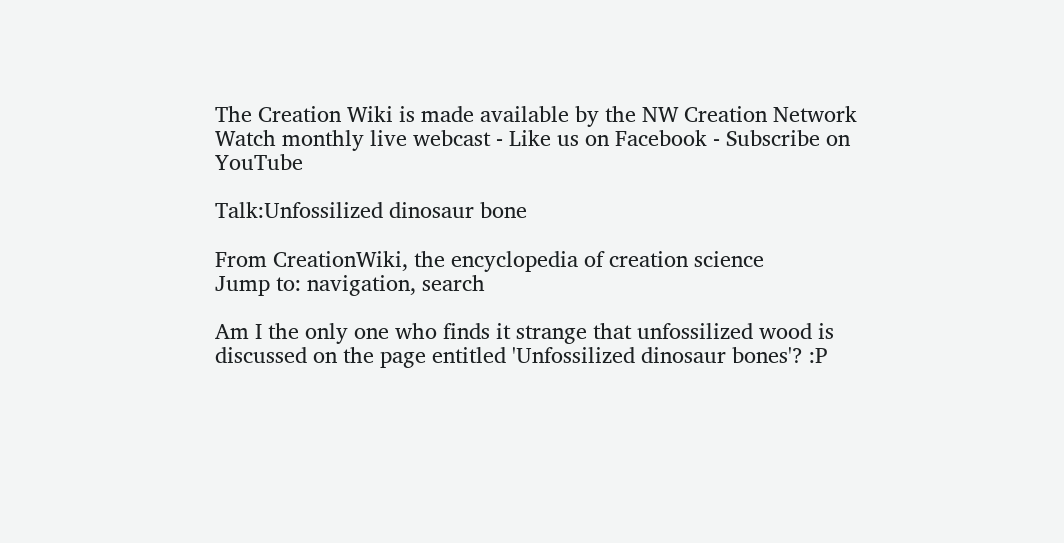The Creation Wiki is made available by the NW Creation Network
Watch monthly live webcast - Like us on Facebook - Subscribe on YouTube

Talk:Unfossilized dinosaur bone

From CreationWiki, the encyclopedia of creation science
Jump to: navigation, search

Am I the only one who finds it strange that unfossilized wood is discussed on the page entitled 'Unfossilized dinosaur bones'? :P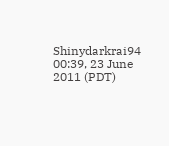Shinydarkrai94 00:39, 23 June 2011 (PDT)